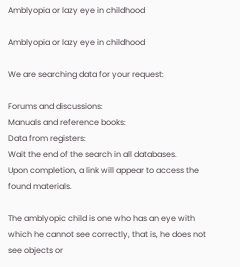Amblyopia or lazy eye in childhood

Amblyopia or lazy eye in childhood

We are searching data for your request:

Forums and discussions:
Manuals and reference books:
Data from registers:
Wait the end of the search in all databases.
Upon completion, a link will appear to access the found materials.

The amblyopic child is one who has an eye with which he cannot see correctly, that is, he does not see objects or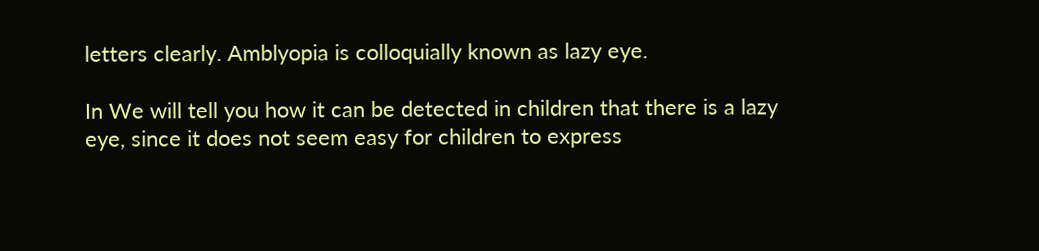letters clearly. Amblyopia is colloquially known as lazy eye.

In We will tell you how it can be detected in children that there is a lazy eye, since it does not seem easy for children to express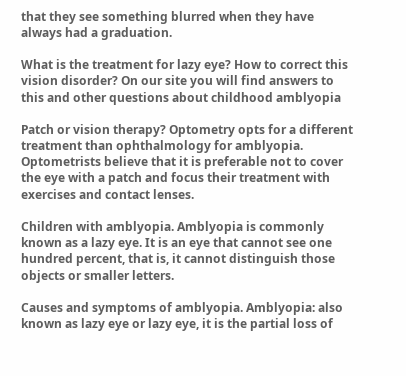that they see something blurred when they have always had a graduation.

What is the treatment for lazy eye? How to correct this vision disorder? On our site you will find answers to this and other questions about childhood amblyopia

Patch or vision therapy? Optometry opts for a different treatment than ophthalmology for amblyopia. Optometrists believe that it is preferable not to cover the eye with a patch and focus their treatment with exercises and contact lenses.

Children with amblyopia. Amblyopia is commonly known as a lazy eye. It is an eye that cannot see one hundred percent, that is, it cannot distinguish those objects or smaller letters.

Causes and symptoms of amblyopia. Amblyopia: also known as lazy eye or lazy eye, it is the partial loss of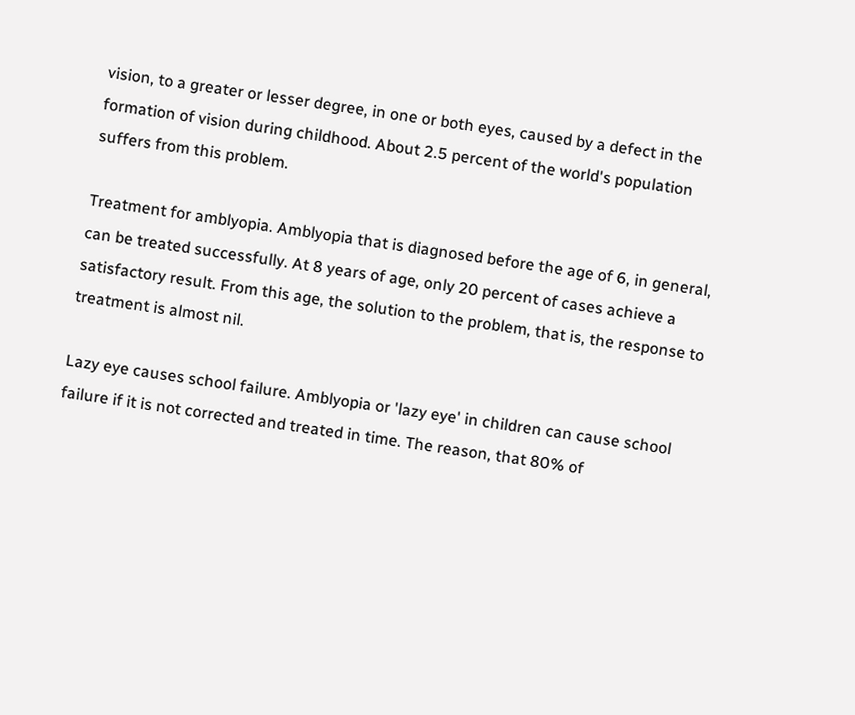vision, to a greater or lesser degree, in one or both eyes, caused by a defect in the formation of vision during childhood. About 2.5 percent of the world's population suffers from this problem.

Treatment for amblyopia. Amblyopia that is diagnosed before the age of 6, in general, can be treated successfully. At 8 years of age, only 20 percent of cases achieve a satisfactory result. From this age, the solution to the problem, that is, the response to treatment is almost nil.

Lazy eye causes school failure. Amblyopia or 'lazy eye' in children can cause school failure if it is not corrected and treated in time. The reason, that 80% of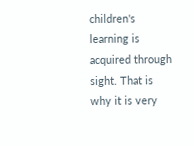children's learning is acquired through sight. That is why it is very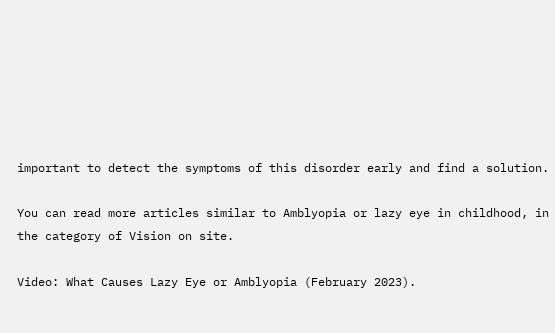important to detect the symptoms of this disorder early and find a solution.

You can read more articles similar to Amblyopia or lazy eye in childhood, in the category of Vision on site.

Video: What Causes Lazy Eye or Amblyopia (February 2023).